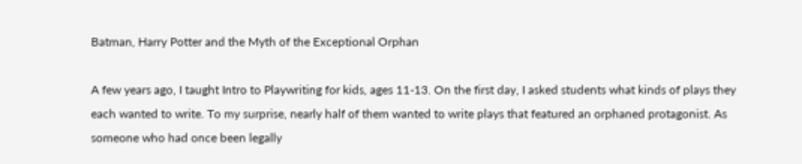Batman, Harry Potter and the Myth of the Exceptional Orphan

A few years ago, I taught Intro to Playwriting for kids, ages 11-13. On the first day, I asked students what kinds of plays they each wanted to write. To my surprise, nearly half of them wanted to write plays that featured an orphaned protagonist. As someone who had once been legally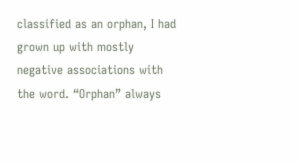classified as an orphan, I had grown up with mostly negative associations with the word. “Orphan” always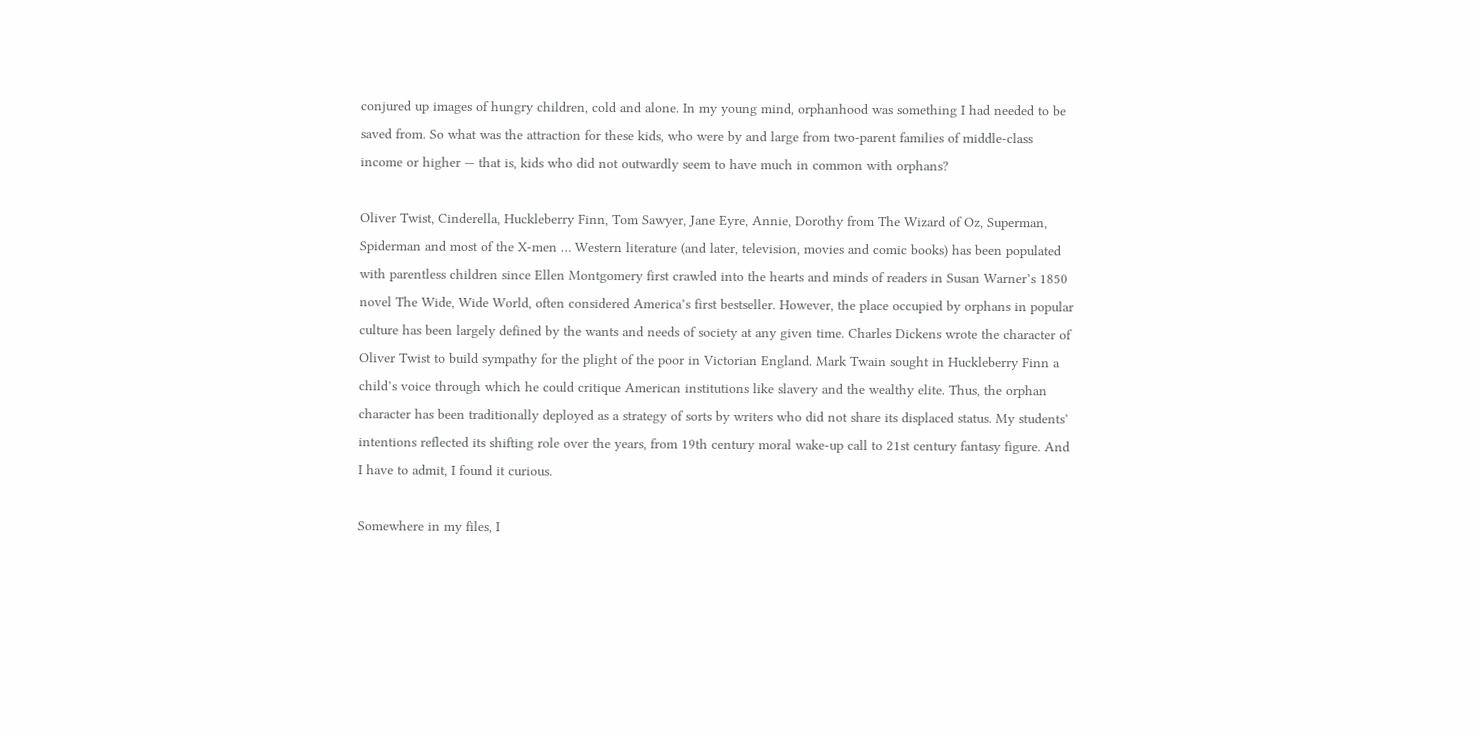conjured up images of hungry children, cold and alone. In my young mind, orphanhood was something I had needed to be saved from. So what was the attraction for these kids, who were by and large from two-parent families of middle-class income or higher — that is, kids who did not outwardly seem to have much in common with orphans?

Oliver Twist, Cinderella, Huckleberry Finn, Tom Sawyer, Jane Eyre, Annie, Dorothy from The Wizard of Oz, Superman, Spiderman and most of the X-men … Western literature (and later, television, movies and comic books) has been populated with parentless children since Ellen Montgomery first crawled into the hearts and minds of readers in Susan Warner’s 1850 novel The Wide, Wide World, often considered America’s first bestseller. However, the place occupied by orphans in popular culture has been largely defined by the wants and needs of society at any given time. Charles Dickens wrote the character of Oliver Twist to build sympathy for the plight of the poor in Victorian England. Mark Twain sought in Huckleberry Finn a child’s voice through which he could critique American institutions like slavery and the wealthy elite. Thus, the orphan character has been traditionally deployed as a strategy of sorts by writers who did not share its displaced status. My students’ intentions reflected its shifting role over the years, from 19th century moral wake-up call to 21st century fantasy figure. And I have to admit, I found it curious.

Somewhere in my files, I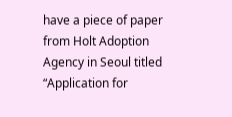have a piece of paper from Holt Adoption Agency in Seoul titled “Application for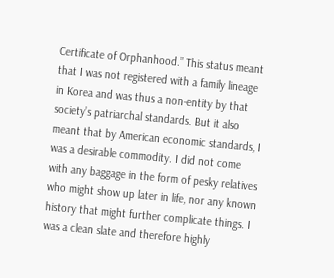Certificate of Orphanhood.” This status meant that I was not registered with a family lineage in Korea and was thus a non-entity by that society’s patriarchal standards. But it also meant that by American economic standards, I was a desirable commodity. I did not come with any baggage in the form of pesky relatives who might show up later in life, nor any known history that might further complicate things. I was a clean slate and therefore highly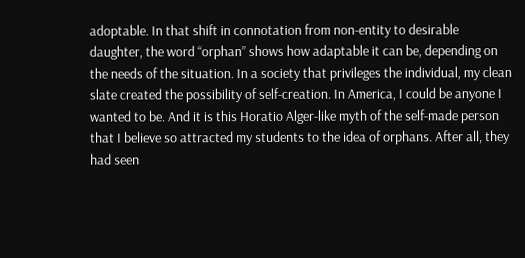adoptable. In that shift in connotation from non-entity to desirable daughter, the word “orphan” shows how adaptable it can be, depending on the needs of the situation. In a society that privileges the individual, my clean slate created the possibility of self-creation. In America, I could be anyone I wanted to be. And it is this Horatio Alger-like myth of the self-made person that I believe so attracted my students to the idea of orphans. After all, they had seen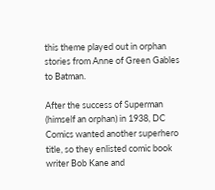this theme played out in orphan stories from Anne of Green Gables to Batman.

After the success of Superman (himself an orphan) in 1938, DC Comics wanted another superhero title, so they enlisted comic book writer Bob Kane and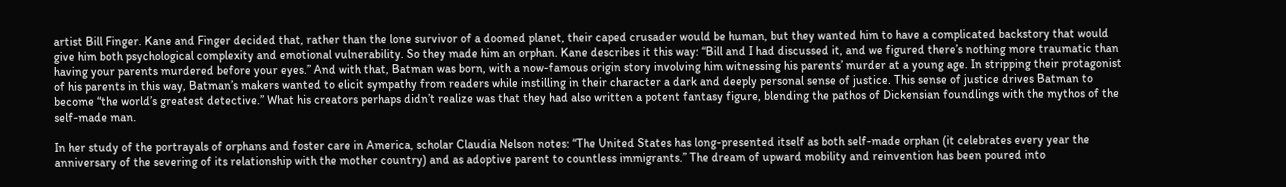artist Bill Finger. Kane and Finger decided that, rather than the lone survivor of a doomed planet, their caped crusader would be human, but they wanted him to have a complicated backstory that would give him both psychological complexity and emotional vulnerability. So they made him an orphan. Kane describes it this way: “Bill and I had discussed it, and we figured there’s nothing more traumatic than having your parents murdered before your eyes.” And with that, Batman was born, with a now-famous origin story involving him witnessing his parents’ murder at a young age. In stripping their protagonist of his parents in this way, Batman’s makers wanted to elicit sympathy from readers while instilling in their character a dark and deeply personal sense of justice. This sense of justice drives Batman to become “the world’s greatest detective.” What his creators perhaps didn’t realize was that they had also written a potent fantasy figure, blending the pathos of Dickensian foundlings with the mythos of the self-made man.

In her study of the portrayals of orphans and foster care in America, scholar Claudia Nelson notes: “The United States has long-presented itself as both self-made orphan (it celebrates every year the anniversary of the severing of its relationship with the mother country) and as adoptive parent to countless immigrants.” The dream of upward mobility and reinvention has been poured into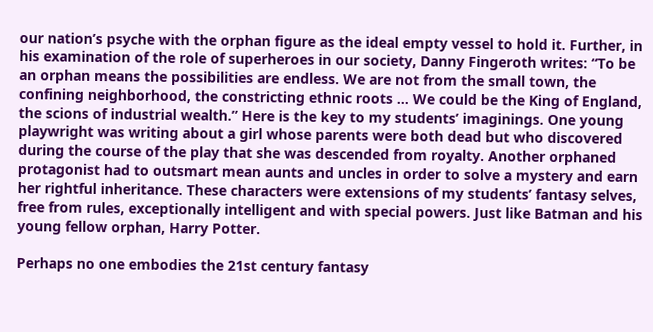our nation’s psyche with the orphan figure as the ideal empty vessel to hold it. Further, in his examination of the role of superheroes in our society, Danny Fingeroth writes: “To be an orphan means the possibilities are endless. We are not from the small town, the confining neighborhood, the constricting ethnic roots … We could be the King of England, the scions of industrial wealth.” Here is the key to my students’ imaginings. One young playwright was writing about a girl whose parents were both dead but who discovered during the course of the play that she was descended from royalty. Another orphaned protagonist had to outsmart mean aunts and uncles in order to solve a mystery and earn her rightful inheritance. These characters were extensions of my students’ fantasy selves, free from rules, exceptionally intelligent and with special powers. Just like Batman and his young fellow orphan, Harry Potter.

Perhaps no one embodies the 21st century fantasy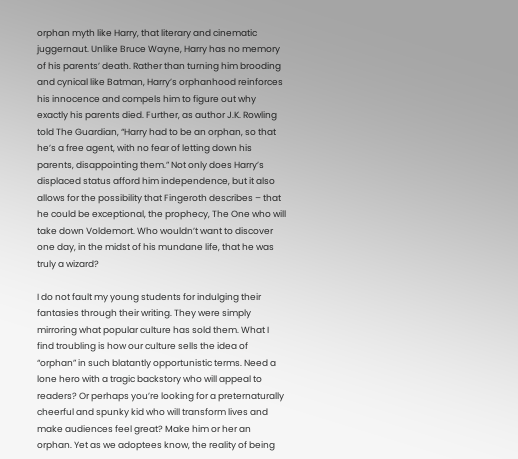orphan myth like Harry, that literary and cinematic juggernaut. Unlike Bruce Wayne, Harry has no memory of his parents’ death. Rather than turning him brooding and cynical like Batman, Harry’s orphanhood reinforces his innocence and compels him to figure out why exactly his parents died. Further, as author J.K. Rowling told The Guardian, “Harry had to be an orphan, so that he’s a free agent, with no fear of letting down his parents, disappointing them.” Not only does Harry’s displaced status afford him independence, but it also allows for the possibility that Fingeroth describes – that he could be exceptional, the prophecy, The One who will take down Voldemort. Who wouldn’t want to discover one day, in the midst of his mundane life, that he was truly a wizard?

I do not fault my young students for indulging their fantasies through their writing. They were simply mirroring what popular culture has sold them. What I find troubling is how our culture sells the idea of “orphan” in such blatantly opportunistic terms. Need a lone hero with a tragic backstory who will appeal to readers? Or perhaps you’re looking for a preternaturally cheerful and spunky kid who will transform lives and make audiences feel great? Make him or her an orphan. Yet as we adoptees know, the reality of being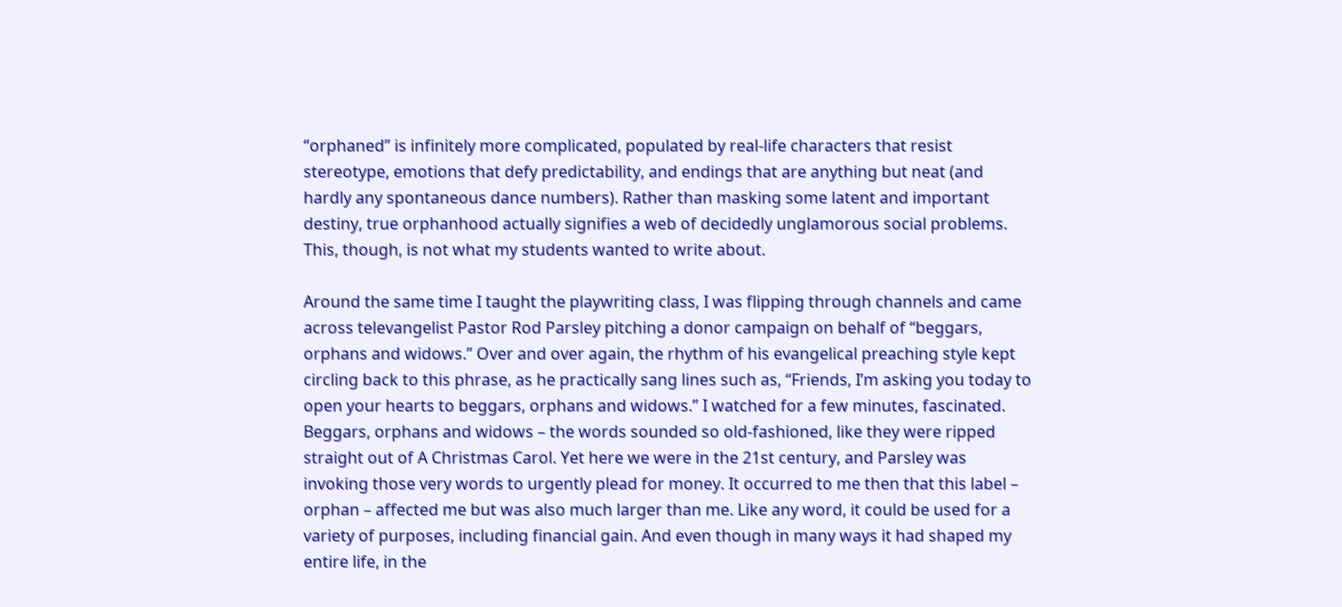“orphaned” is infinitely more complicated, populated by real-life characters that resist stereotype, emotions that defy predictability, and endings that are anything but neat (and hardly any spontaneous dance numbers). Rather than masking some latent and important destiny, true orphanhood actually signifies a web of decidedly unglamorous social problems. This, though, is not what my students wanted to write about.

Around the same time I taught the playwriting class, I was flipping through channels and came across televangelist Pastor Rod Parsley pitching a donor campaign on behalf of “beggars, orphans and widows.” Over and over again, the rhythm of his evangelical preaching style kept circling back to this phrase, as he practically sang lines such as, “Friends, I’m asking you today to open your hearts to beggars, orphans and widows.” I watched for a few minutes, fascinated. Beggars, orphans and widows – the words sounded so old-fashioned, like they were ripped straight out of A Christmas Carol. Yet here we were in the 21st century, and Parsley was invoking those very words to urgently plead for money. It occurred to me then that this label – orphan – affected me but was also much larger than me. Like any word, it could be used for a variety of purposes, including financial gain. And even though in many ways it had shaped my entire life, in the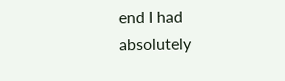end I had absolutely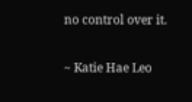no control over it.

~ Katie Hae Leo